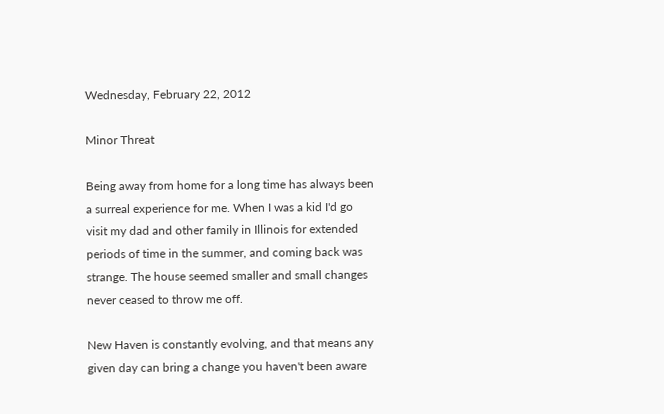Wednesday, February 22, 2012

Minor Threat

Being away from home for a long time has always been a surreal experience for me. When I was a kid I'd go visit my dad and other family in Illinois for extended periods of time in the summer, and coming back was strange. The house seemed smaller and small changes never ceased to throw me off.

New Haven is constantly evolving, and that means any given day can bring a change you haven't been aware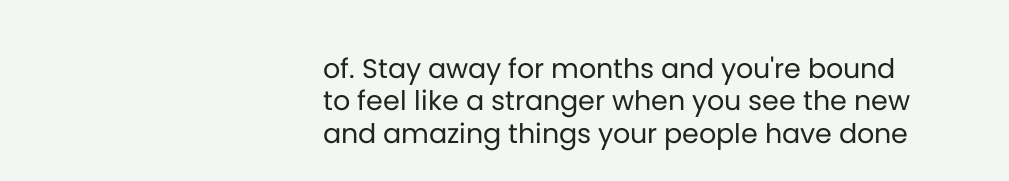of. Stay away for months and you're bound to feel like a stranger when you see the new and amazing things your people have done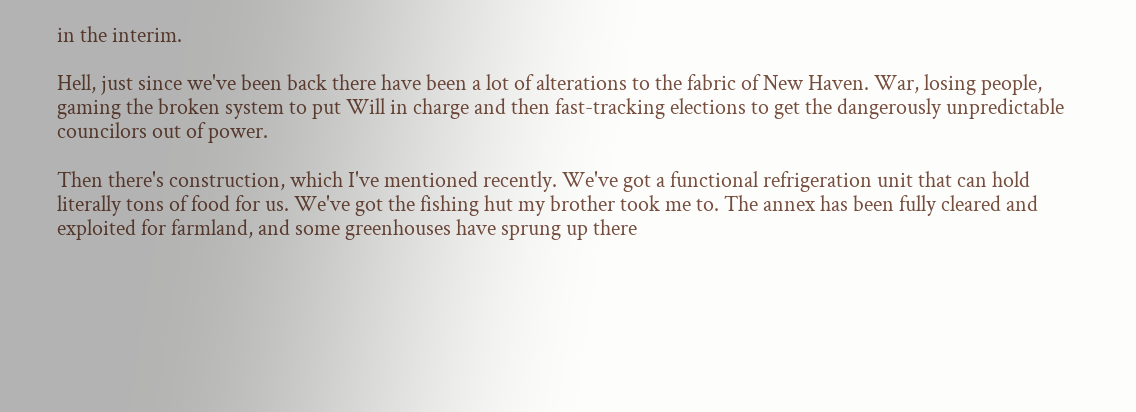in the interim.

Hell, just since we've been back there have been a lot of alterations to the fabric of New Haven. War, losing people, gaming the broken system to put Will in charge and then fast-tracking elections to get the dangerously unpredictable councilors out of power.

Then there's construction, which I've mentioned recently. We've got a functional refrigeration unit that can hold literally tons of food for us. We've got the fishing hut my brother took me to. The annex has been fully cleared and exploited for farmland, and some greenhouses have sprung up there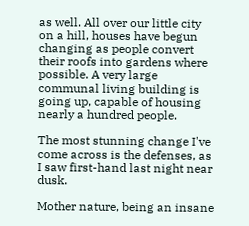as well. All over our little city on a hill, houses have begun changing as people convert their roofs into gardens where possible. A very large communal living building is going up, capable of housing nearly a hundred people.

The most stunning change I've come across is the defenses, as I saw first-hand last night near dusk.

Mother nature, being an insane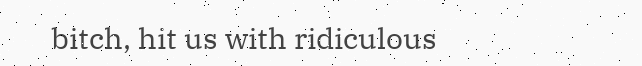bitch, hit us with ridiculous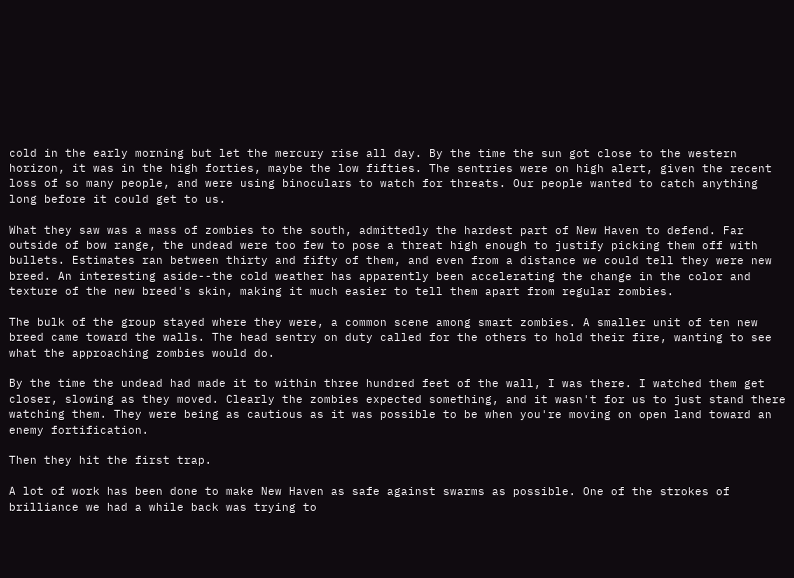cold in the early morning but let the mercury rise all day. By the time the sun got close to the western horizon, it was in the high forties, maybe the low fifties. The sentries were on high alert, given the recent loss of so many people, and were using binoculars to watch for threats. Our people wanted to catch anything long before it could get to us.

What they saw was a mass of zombies to the south, admittedly the hardest part of New Haven to defend. Far outside of bow range, the undead were too few to pose a threat high enough to justify picking them off with bullets. Estimates ran between thirty and fifty of them, and even from a distance we could tell they were new breed. An interesting aside--the cold weather has apparently been accelerating the change in the color and texture of the new breed's skin, making it much easier to tell them apart from regular zombies.

The bulk of the group stayed where they were, a common scene among smart zombies. A smaller unit of ten new breed came toward the walls. The head sentry on duty called for the others to hold their fire, wanting to see what the approaching zombies would do.

By the time the undead had made it to within three hundred feet of the wall, I was there. I watched them get closer, slowing as they moved. Clearly the zombies expected something, and it wasn't for us to just stand there watching them. They were being as cautious as it was possible to be when you're moving on open land toward an enemy fortification.

Then they hit the first trap.

A lot of work has been done to make New Haven as safe against swarms as possible. One of the strokes of brilliance we had a while back was trying to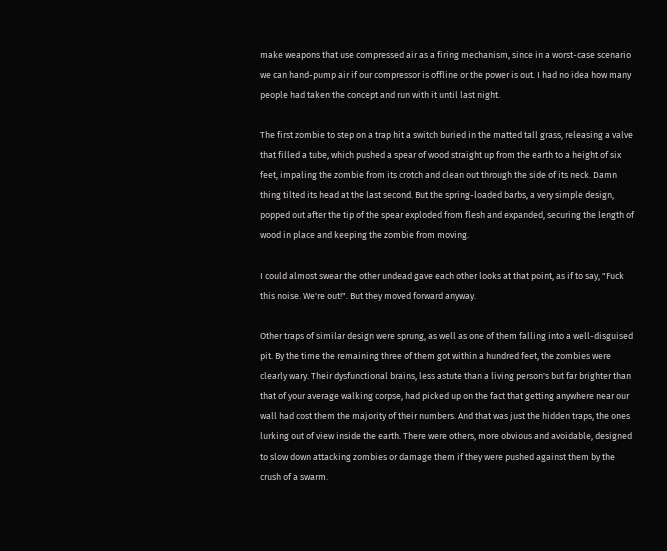make weapons that use compressed air as a firing mechanism, since in a worst-case scenario we can hand-pump air if our compressor is offline or the power is out. I had no idea how many people had taken the concept and run with it until last night.

The first zombie to step on a trap hit a switch buried in the matted tall grass, releasing a valve that filled a tube, which pushed a spear of wood straight up from the earth to a height of six feet, impaling the zombie from its crotch and clean out through the side of its neck. Damn thing tilted its head at the last second. But the spring-loaded barbs, a very simple design, popped out after the tip of the spear exploded from flesh and expanded, securing the length of wood in place and keeping the zombie from moving.

I could almost swear the other undead gave each other looks at that point, as if to say, "Fuck this noise. We're out!". But they moved forward anyway.

Other traps of similar design were sprung, as well as one of them falling into a well-disguised pit. By the time the remaining three of them got within a hundred feet, the zombies were clearly wary. Their dysfunctional brains, less astute than a living person's but far brighter than that of your average walking corpse, had picked up on the fact that getting anywhere near our wall had cost them the majority of their numbers. And that was just the hidden traps, the ones lurking out of view inside the earth. There were others, more obvious and avoidable, designed to slow down attacking zombies or damage them if they were pushed against them by the crush of a swarm.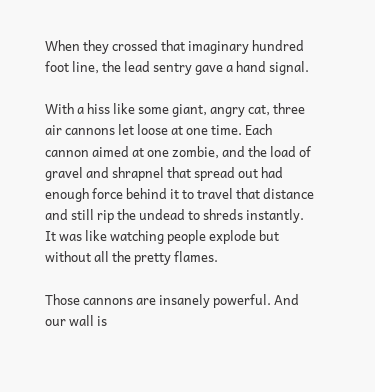When they crossed that imaginary hundred foot line, the lead sentry gave a hand signal.

With a hiss like some giant, angry cat, three air cannons let loose at one time. Each cannon aimed at one zombie, and the load of gravel and shrapnel that spread out had enough force behind it to travel that distance and still rip the undead to shreds instantly. It was like watching people explode but without all the pretty flames.

Those cannons are insanely powerful. And our wall is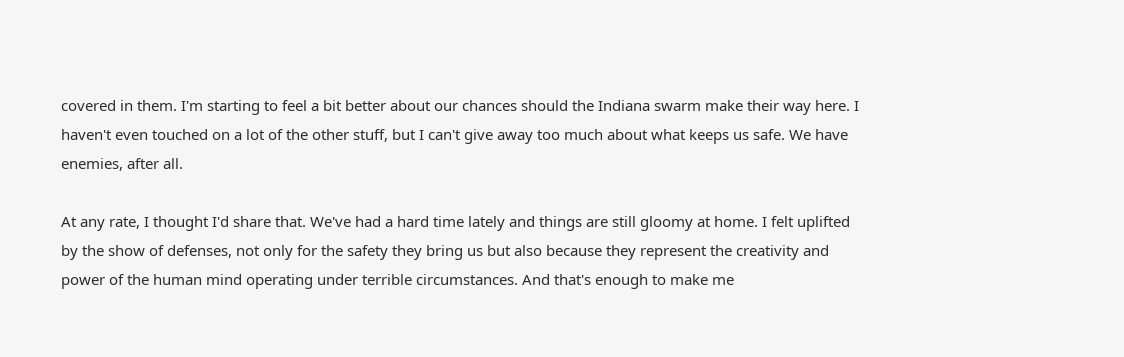covered in them. I'm starting to feel a bit better about our chances should the Indiana swarm make their way here. I haven't even touched on a lot of the other stuff, but I can't give away too much about what keeps us safe. We have enemies, after all.

At any rate, I thought I'd share that. We've had a hard time lately and things are still gloomy at home. I felt uplifted by the show of defenses, not only for the safety they bring us but also because they represent the creativity and power of the human mind operating under terrible circumstances. And that's enough to make me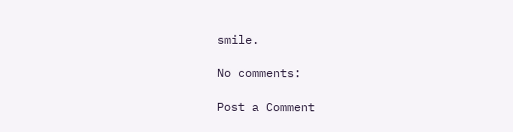smile.

No comments:

Post a Comment